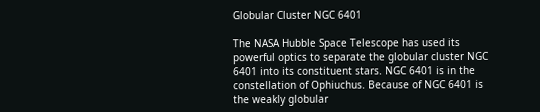Globular Cluster NGC 6401

The NASA Hubble Space Telescope has used its powerful optics to separate the globular cluster NGC 6401 into its constituent stars. NGC 6401 is in the constellation of Ophiuchus. Because of NGC 6401 is the weakly globular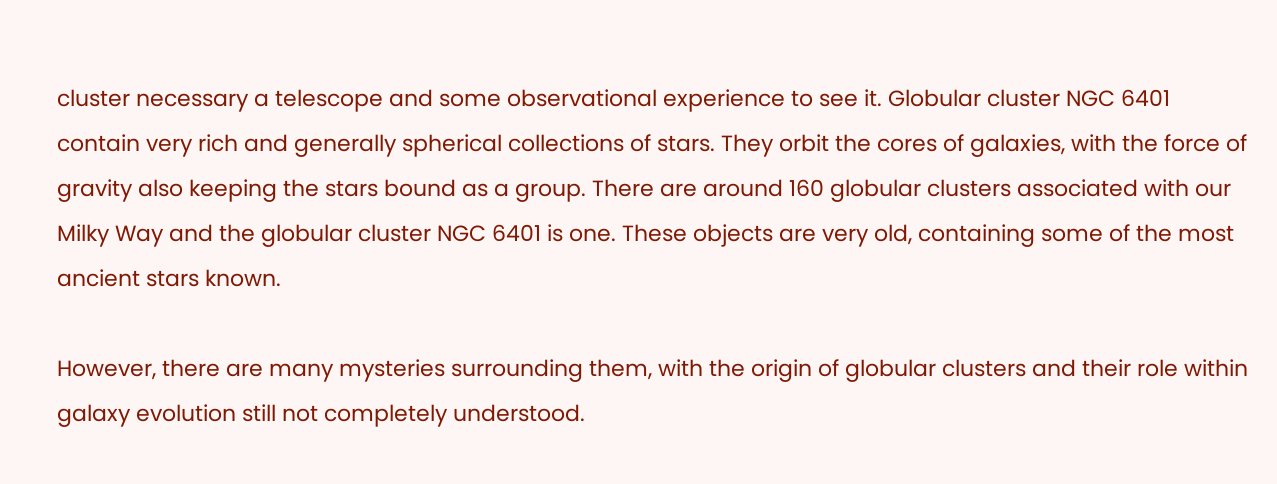cluster necessary a telescope and some observational experience to see it. Globular cluster NGC 6401 contain very rich and generally spherical collections of stars. They orbit the cores of galaxies, with the force of gravity also keeping the stars bound as a group. There are around 160 globular clusters associated with our Milky Way and the globular cluster NGC 6401 is one. These objects are very old, containing some of the most ancient stars known.

However, there are many mysteries surrounding them, with the origin of globular clusters and their role within galaxy evolution still not completely understood.